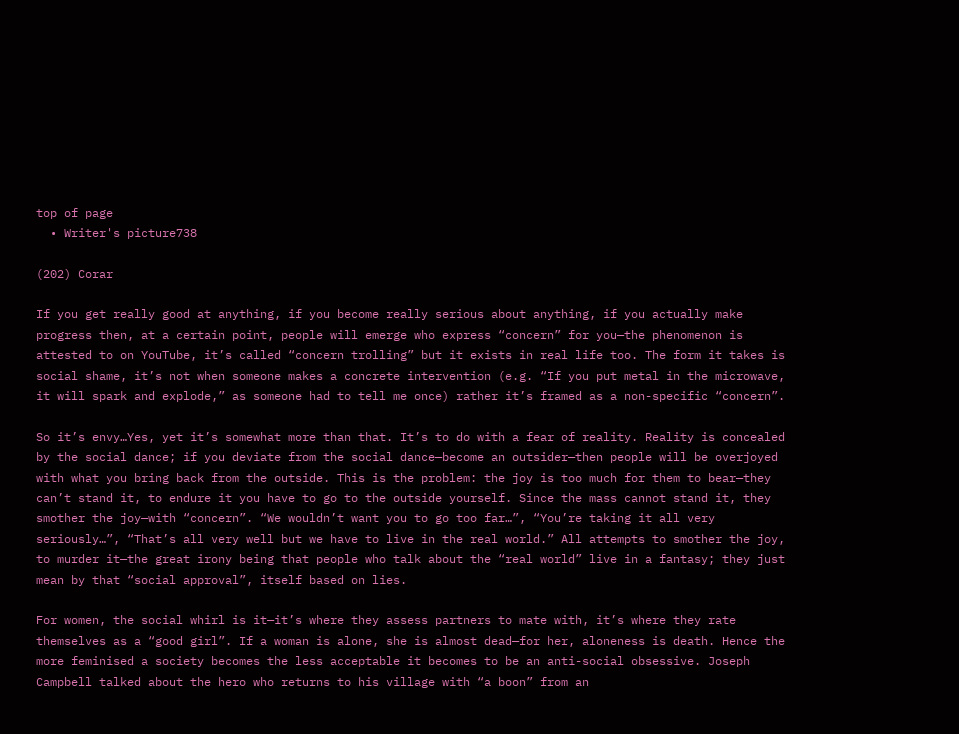top of page
  • Writer's picture738

(202) Corar

If you get really good at anything, if you become really serious about anything, if you actually make progress then, at a certain point, people will emerge who express “concern” for you—the phenomenon is attested to on YouTube, it’s called “concern trolling” but it exists in real life too. The form it takes is social shame, it’s not when someone makes a concrete intervention (e.g. “If you put metal in the microwave, it will spark and explode,” as someone had to tell me once) rather it’s framed as a non-specific “concern”.

So it’s envy…Yes, yet it’s somewhat more than that. It’s to do with a fear of reality. Reality is concealed by the social dance; if you deviate from the social dance—become an outsider—then people will be overjoyed with what you bring back from the outside. This is the problem: the joy is too much for them to bear—they can’t stand it, to endure it you have to go to the outside yourself. Since the mass cannot stand it, they smother the joy—with “concern”. “We wouldn’t want you to go too far…”, “You’re taking it all very seriously…”, “That’s all very well but we have to live in the real world.” All attempts to smother the joy, to murder it—the great irony being that people who talk about the “real world” live in a fantasy; they just mean by that “social approval”, itself based on lies.

For women, the social whirl is it—it’s where they assess partners to mate with, it’s where they rate themselves as a “good girl”. If a woman is alone, she is almost dead—for her, aloneness is death. Hence the more feminised a society becomes the less acceptable it becomes to be an anti-social obsessive. Joseph Campbell talked about the hero who returns to his village with “a boon” from an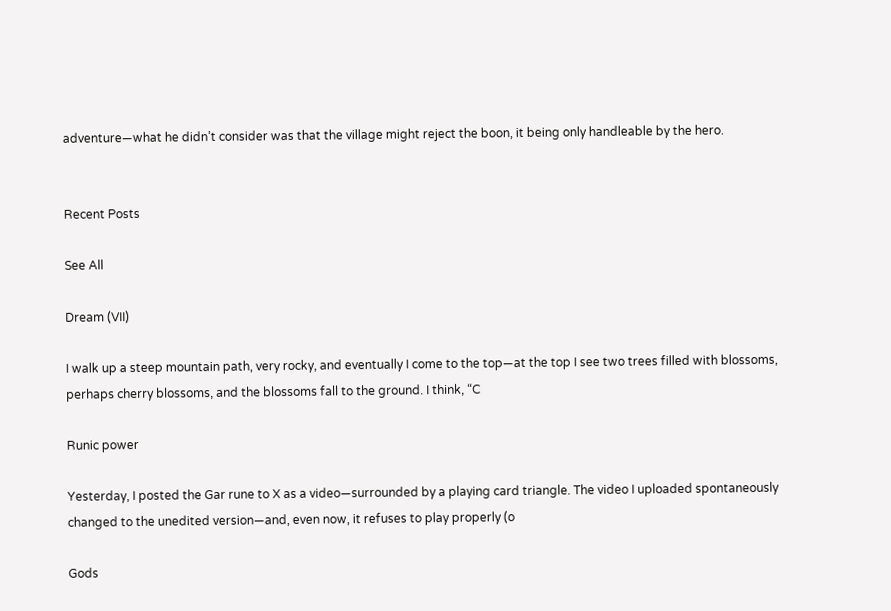adventure—what he didn’t consider was that the village might reject the boon, it being only handleable by the hero.


Recent Posts

See All

Dream (VII)

I walk up a steep mountain path, very rocky, and eventually I come to the top—at the top I see two trees filled with blossoms, perhaps cherry blossoms, and the blossoms fall to the ground. I think, “C

Runic power

Yesterday, I posted the Gar rune to X as a video—surrounded by a playing card triangle. The video I uploaded spontaneously changed to the unedited version—and, even now, it refuses to play properly (o

Gods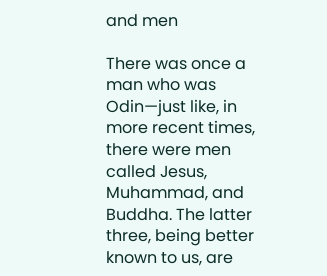and men

There was once a man who was Odin—just like, in more recent times, there were men called Jesus, Muhammad, and Buddha. The latter three, being better known to us, are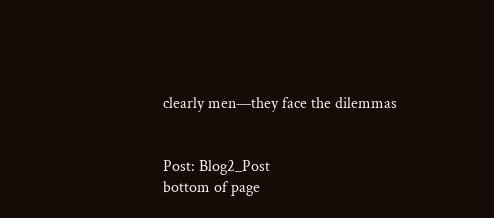clearly men—they face the dilemmas


Post: Blog2_Post
bottom of page